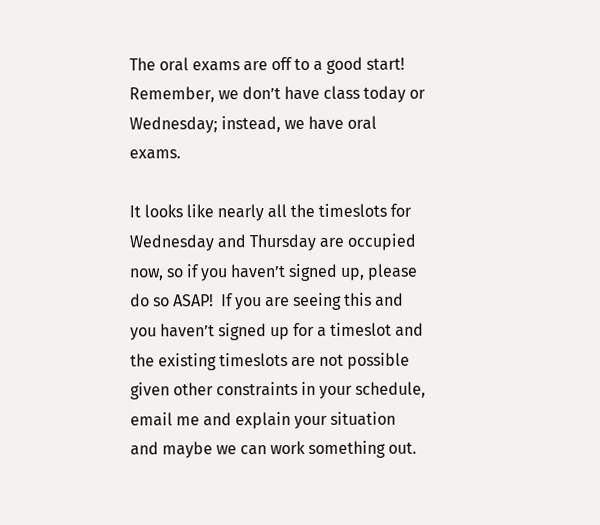The oral exams are off to a good start!  Remember, we don’t have class today or Wednesday; instead, we have oral exams.

It looks like nearly all the timeslots for Wednesday and Thursday are occupied now, so if you haven’t signed up, please do so ASAP!  If you are seeing this and you haven’t signed up for a timeslot and the existing timeslots are not possible given other constraints in your schedule, email me and explain your situation and maybe we can work something out.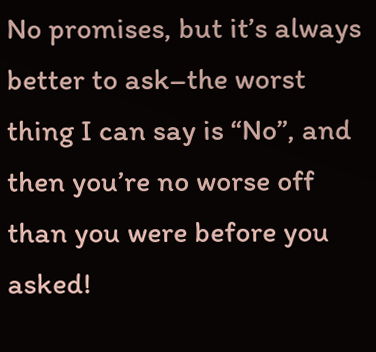No promises, but it’s always better to ask–the worst thing I can say is “No”, and then you’re no worse off than you were before you asked!